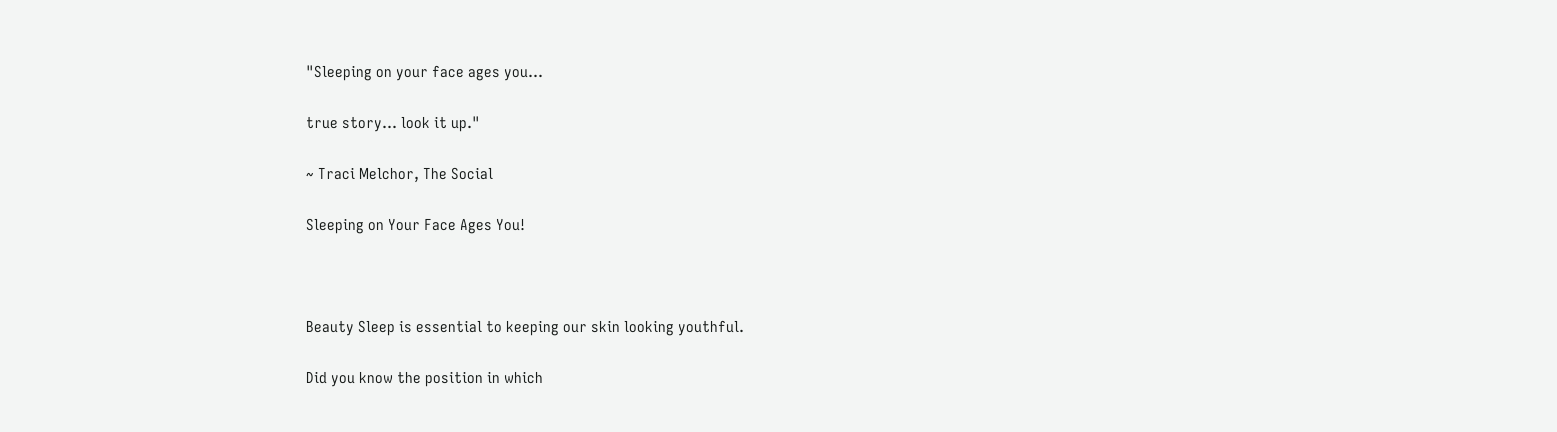"Sleeping on your face ages you...

true story... look it up."

~ Traci Melchor, The Social

Sleeping on Your Face Ages You!



Beauty Sleep is essential to keeping our skin looking youthful.

Did you know the position in which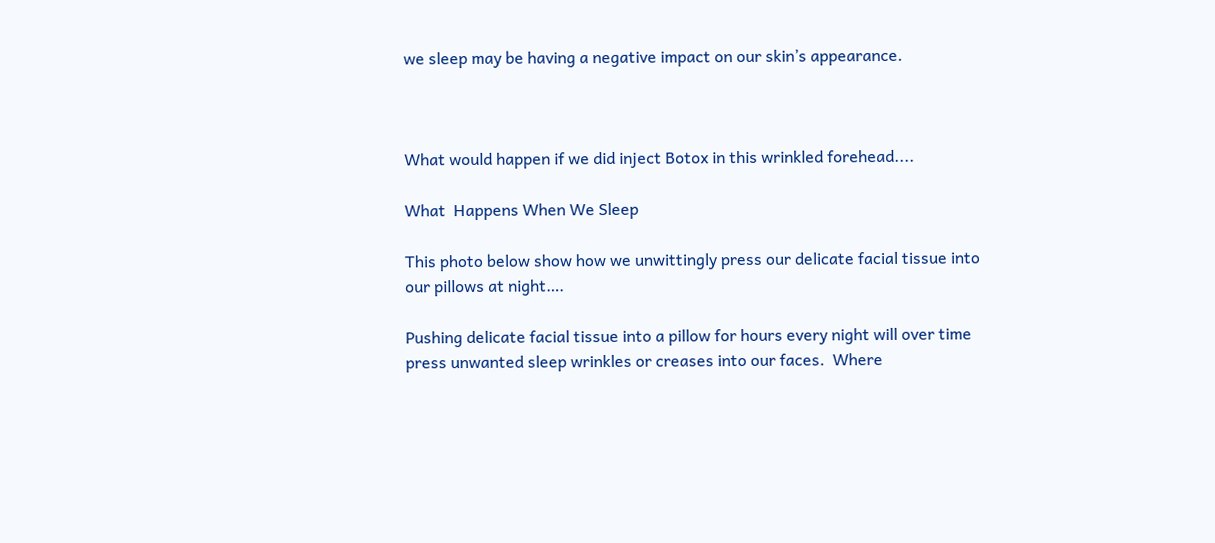we sleep may be having a negative impact on our skin’s appearance.



What would happen if we did inject Botox in this wrinkled forehead....

What  Happens When We Sleep

This photo below show how we unwittingly press our delicate facial tissue into our pillows at night….

Pushing delicate facial tissue into a pillow for hours every night will over time press unwanted sleep wrinkles or creases into our faces.  Where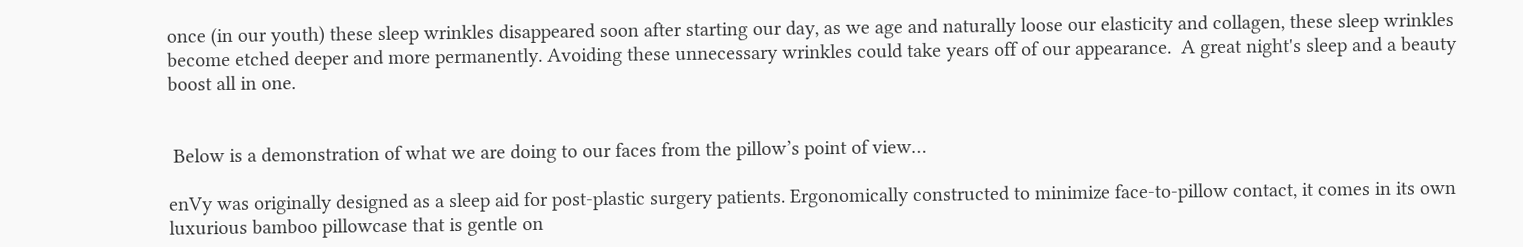once (in our youth) these sleep wrinkles disappeared soon after starting our day, as we age and naturally loose our elasticity and collagen, these sleep wrinkles become etched deeper and more permanently. Avoiding these unnecessary wrinkles could take years off of our appearance.  A great night's sleep and a beauty boost all in one.


 Below is a demonstration of what we are doing to our faces from the pillow’s point of view…

enVy was originally designed as a sleep aid for post-plastic surgery patients. Ergonomically constructed to minimize face-to-pillow contact, it comes in its own luxurious bamboo pillowcase that is gentle on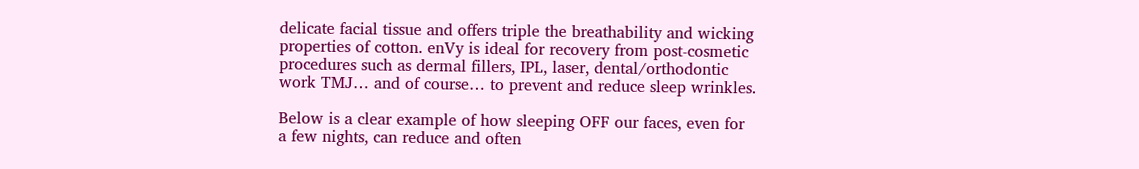delicate facial tissue and offers triple the breathability and wicking properties of cotton. enVy is ideal for recovery from post-cosmetic procedures such as dermal fillers, IPL, laser, dental/orthodontic work TMJ… and of course… to prevent and reduce sleep wrinkles.

Below is a clear example of how sleeping OFF our faces, even for a few nights, can reduce and often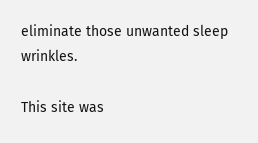eliminate those unwanted sleep wrinkles.

This site was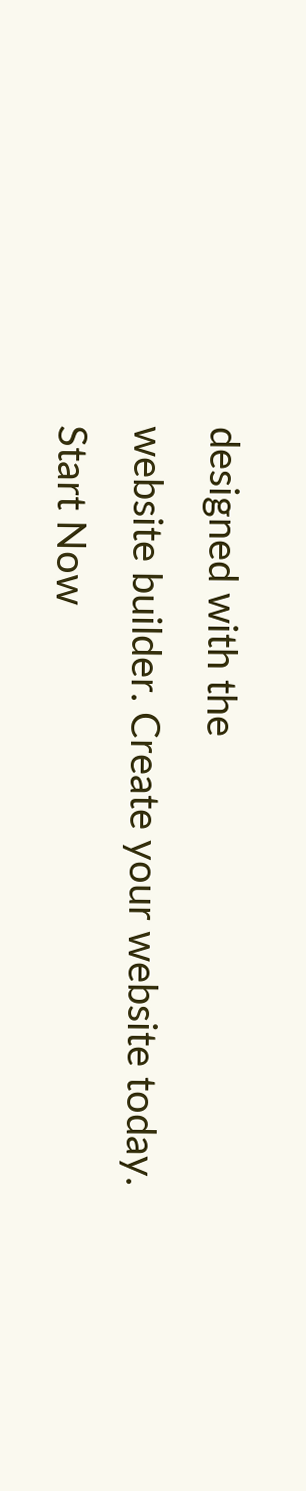designed with the
website builder. Create your website today.
Start Now